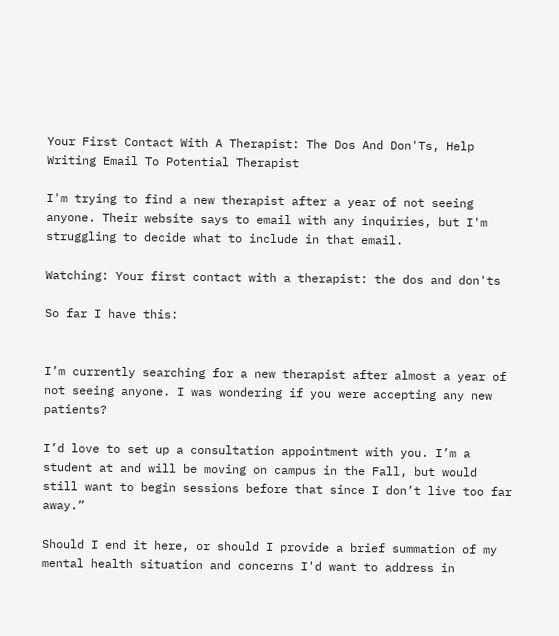Your First Contact With A Therapist: The Dos And Don'Ts, Help Writing Email To Potential Therapist

I'm trying to find a new therapist after a year of not seeing anyone. Their website says to email with any inquiries, but I'm struggling to decide what to include in that email.

Watching: Your first contact with a therapist: the dos and don'ts

So far I have this:


I’m currently searching for a new therapist after almost a year of not seeing anyone. I was wondering if you were accepting any new patients?

I’d love to set up a consultation appointment with you. I’m a student at and will be moving on campus in the Fall, but would still want to begin sessions before that since I don’t live too far away.”

Should I end it here, or should I provide a brief summation of my mental health situation and concerns I'd want to address in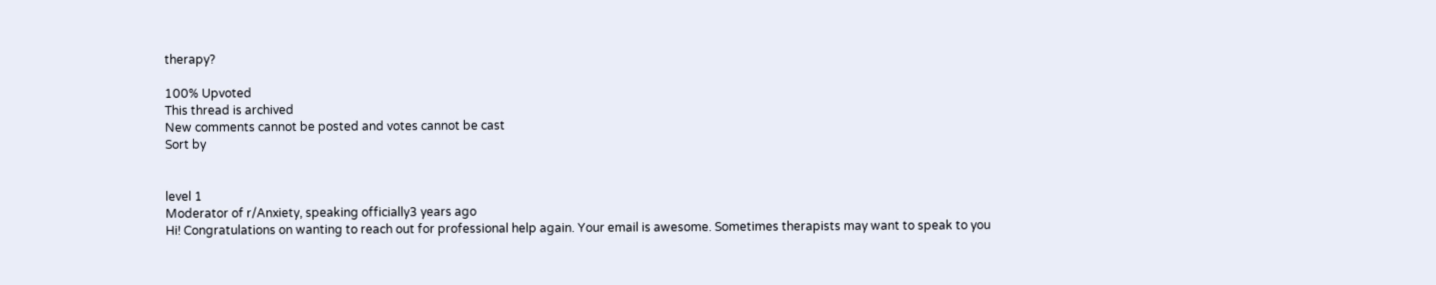therapy?

100% Upvoted
This thread is archived
New comments cannot be posted and votes cannot be cast
Sort by


level 1
Moderator of r/Anxiety, speaking officially3 years ago
Hi! Congratulations on wanting to reach out for professional help again. Your email is awesome. Sometimes therapists may want to speak to you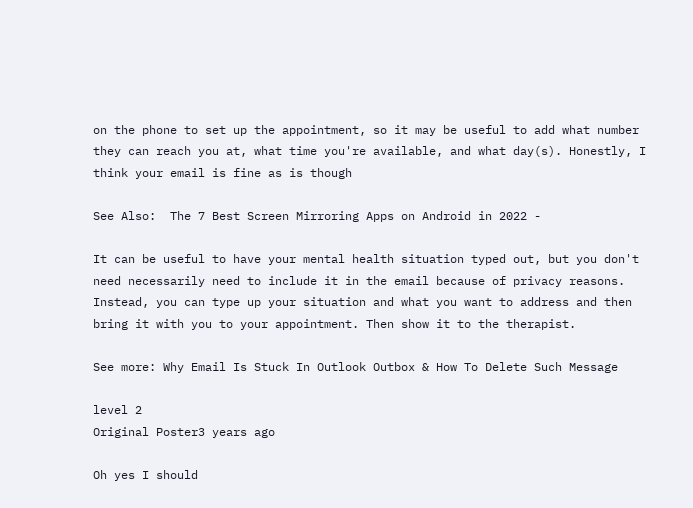on the phone to set up the appointment, so it may be useful to add what number they can reach you at, what time you're available, and what day(s). Honestly, I think your email is fine as is though

See Also:  The 7 Best Screen Mirroring Apps on Android in 2022 -

It can be useful to have your mental health situation typed out, but you don't need necessarily need to include it in the email because of privacy reasons. Instead, you can type up your situation and what you want to address and then bring it with you to your appointment. Then show it to the therapist.

See more: Why Email Is Stuck In Outlook Outbox & How To Delete Such Message

level 2
Original Poster3 years ago

Oh yes I should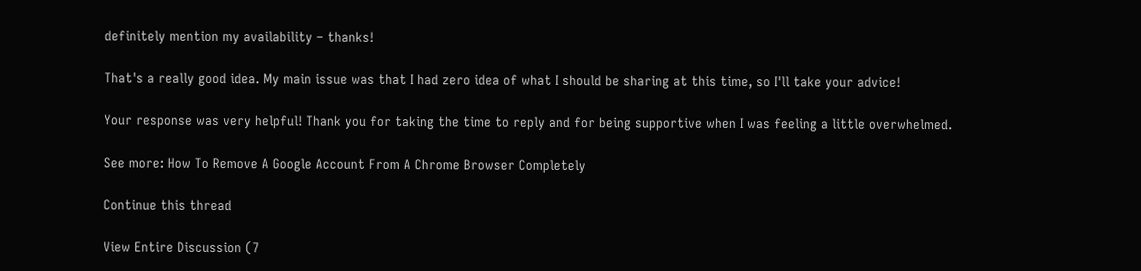definitely mention my availability – thanks!

That's a really good idea. My main issue was that I had zero idea of what I should be sharing at this time, so I'll take your advice!

Your response was very helpful! Thank you for taking the time to reply and for being supportive when I was feeling a little overwhelmed.

See more: How To Remove A Google Account From A Chrome Browser Completely

Continue this thread

View Entire Discussion (7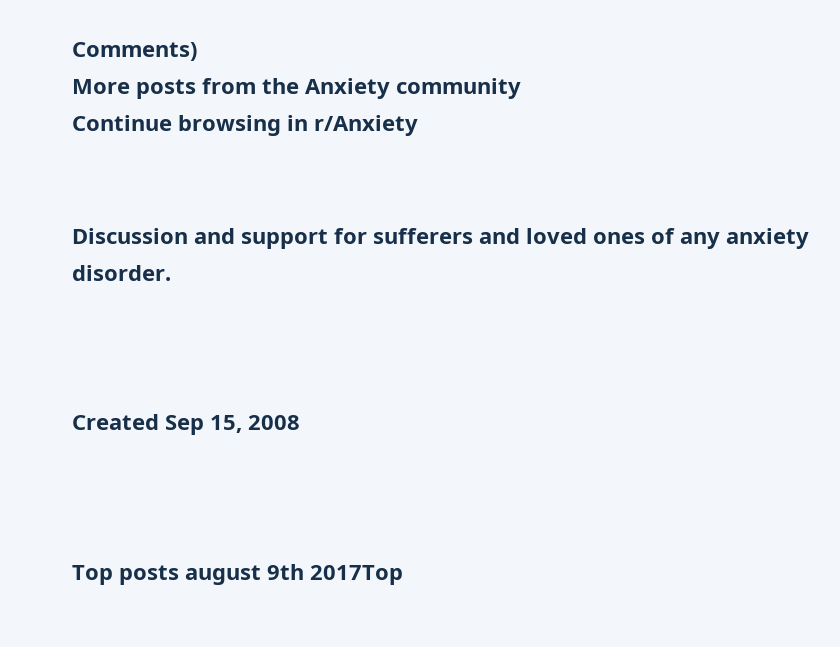Comments)
More posts from the Anxiety community
Continue browsing in r/Anxiety


Discussion and support for sufferers and loved ones of any anxiety disorder.



Created Sep 15, 2008



Top posts august 9th 2017Top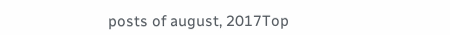posts of august, 2017Top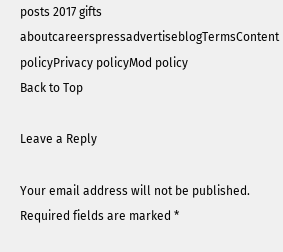posts 2017 gifts
aboutcareerspressadvertiseblogTermsContent policyPrivacy policyMod policy
Back to Top

Leave a Reply

Your email address will not be published. Required fields are marked *